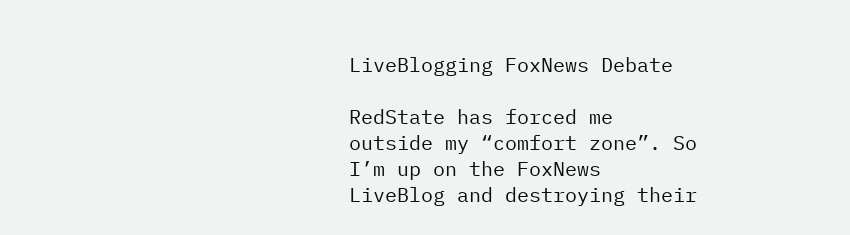LiveBlogging FoxNews Debate

RedState has forced me outside my “comfort zone”. So I’m up on the FoxNews LiveBlog and destroying their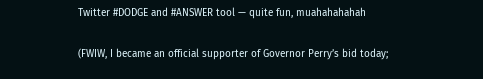Twitter #DODGE and #ANSWER tool — quite fun, muahahahahah

(FWIW, I became an official supporter of Governor Perry’s bid today;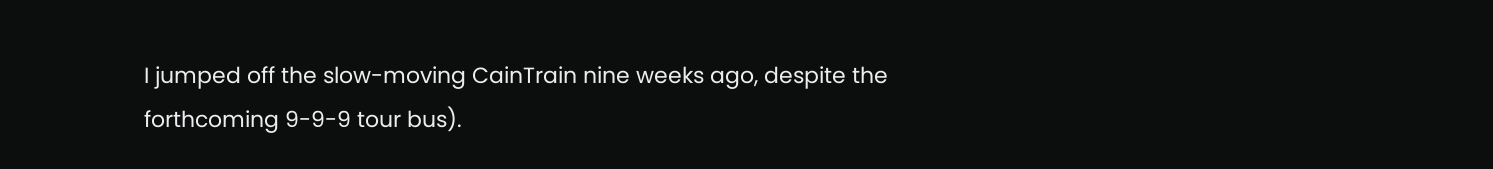I jumped off the slow-moving CainTrain nine weeks ago, despite the forthcoming 9-9-9 tour bus).